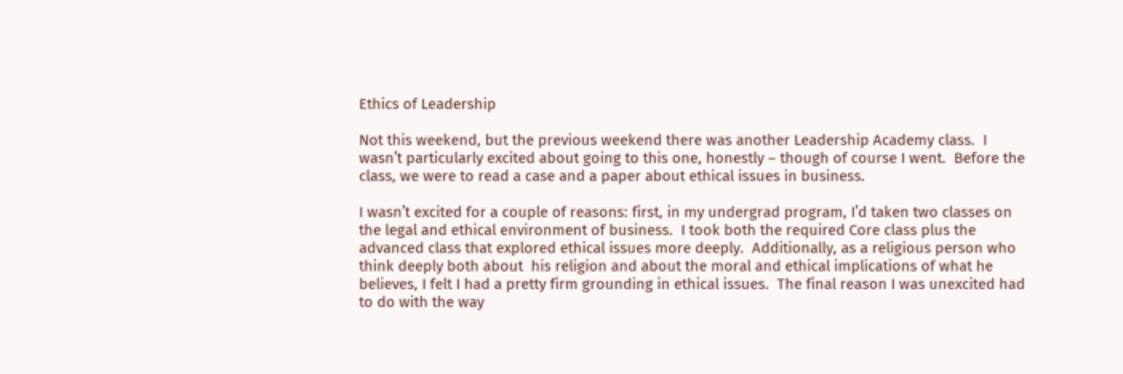Ethics of Leadership

Not this weekend, but the previous weekend there was another Leadership Academy class.  I wasn’t particularly excited about going to this one, honestly – though of course I went.  Before the class, we were to read a case and a paper about ethical issues in business.

I wasn’t excited for a couple of reasons: first, in my undergrad program, I’d taken two classes on the legal and ethical environment of business.  I took both the required Core class plus the advanced class that explored ethical issues more deeply.  Additionally, as a religious person who think deeply both about  his religion and about the moral and ethical implications of what he believes, I felt I had a pretty firm grounding in ethical issues.  The final reason I was unexcited had to do with the way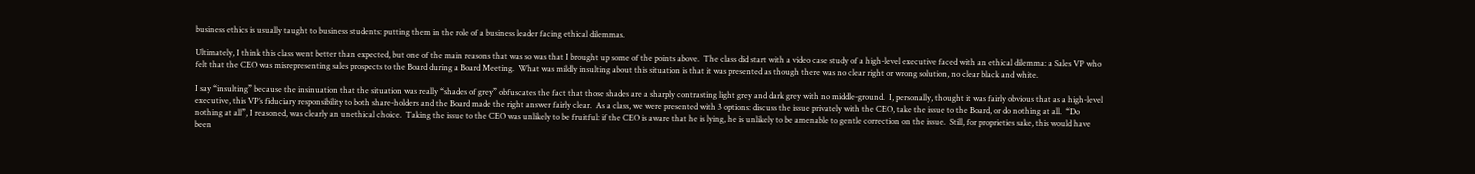business ethics is usually taught to business students: putting them in the role of a business leader facing ethical dilemmas.

Ultimately, I think this class went better than expected, but one of the main reasons that was so was that I brought up some of the points above.  The class did start with a video case study of a high-level executive faced with an ethical dilemma: a Sales VP who felt that the CEO was misrepresenting sales prospects to the Board during a Board Meeting.  What was mildly insulting about this situation is that it was presented as though there was no clear right or wrong solution, no clear black and white.

I say “insulting” because the insinuation that the situation was really “shades of grey” obfuscates the fact that those shades are a sharply contrasting light grey and dark grey with no middle-ground.  I, personally, thought it was fairly obvious that as a high-level executive, this VP’s fiduciary responsibility to both share-holders and the Board made the right answer fairly clear.  As a class, we were presented with 3 options: discuss the issue privately with the CEO, take the issue to the Board, or do nothing at all.  “Do nothing at all”, I reasoned, was clearly an unethical choice.  Taking the issue to the CEO was unlikely to be fruitful: if the CEO is aware that he is lying, he is unlikely to be amenable to gentle correction on the issue.  Still, for proprieties sake, this would have been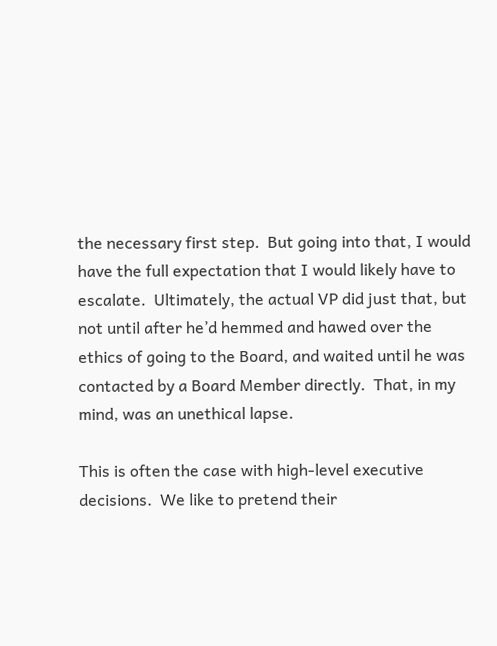the necessary first step.  But going into that, I would have the full expectation that I would likely have to escalate.  Ultimately, the actual VP did just that, but not until after he’d hemmed and hawed over the ethics of going to the Board, and waited until he was contacted by a Board Member directly.  That, in my mind, was an unethical lapse.

This is often the case with high-level executive decisions.  We like to pretend their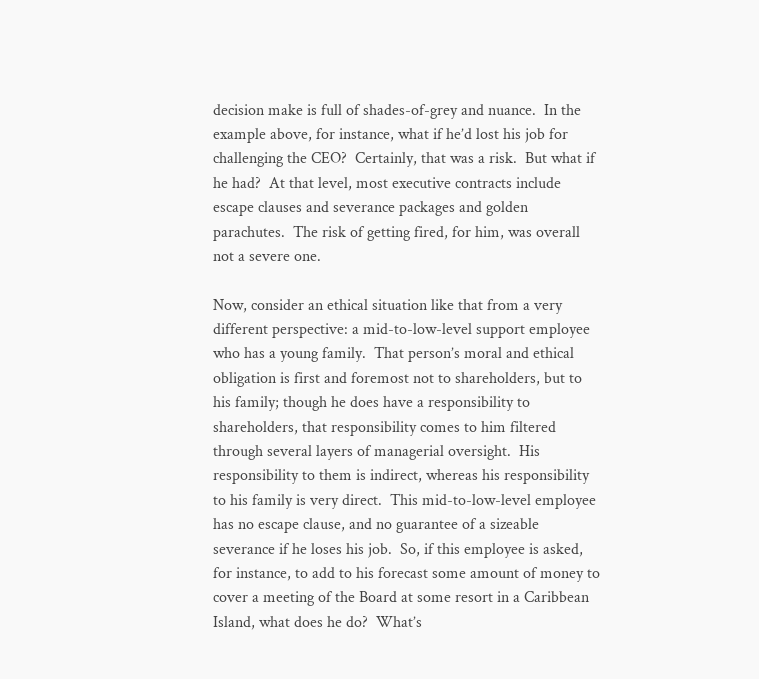decision make is full of shades-of-grey and nuance.  In the example above, for instance, what if he’d lost his job for challenging the CEO?  Certainly, that was a risk.  But what if he had?  At that level, most executive contracts include escape clauses and severance packages and golden parachutes.  The risk of getting fired, for him, was overall not a severe one.

Now, consider an ethical situation like that from a very different perspective: a mid-to-low-level support employee who has a young family.  That person’s moral and ethical obligation is first and foremost not to shareholders, but to his family; though he does have a responsibility to shareholders, that responsibility comes to him filtered through several layers of managerial oversight.  His responsibility to them is indirect, whereas his responsibility to his family is very direct.  This mid-to-low-level employee has no escape clause, and no guarantee of a sizeable severance if he loses his job.  So, if this employee is asked, for instance, to add to his forecast some amount of money to cover a meeting of the Board at some resort in a Caribbean Island, what does he do?  What’s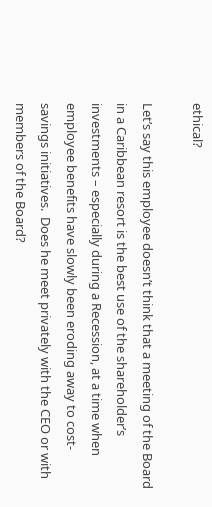ethical?

Let’s say this employee doesn’t think that a meeting of the Board in a Caribbean resort is the best use of the shareholder’s investments – especially during a Recession, at a time when employee benefits have slowly been eroding away to cost-savings initiatives.  Does he meet privately with the CEO or with members of the Board?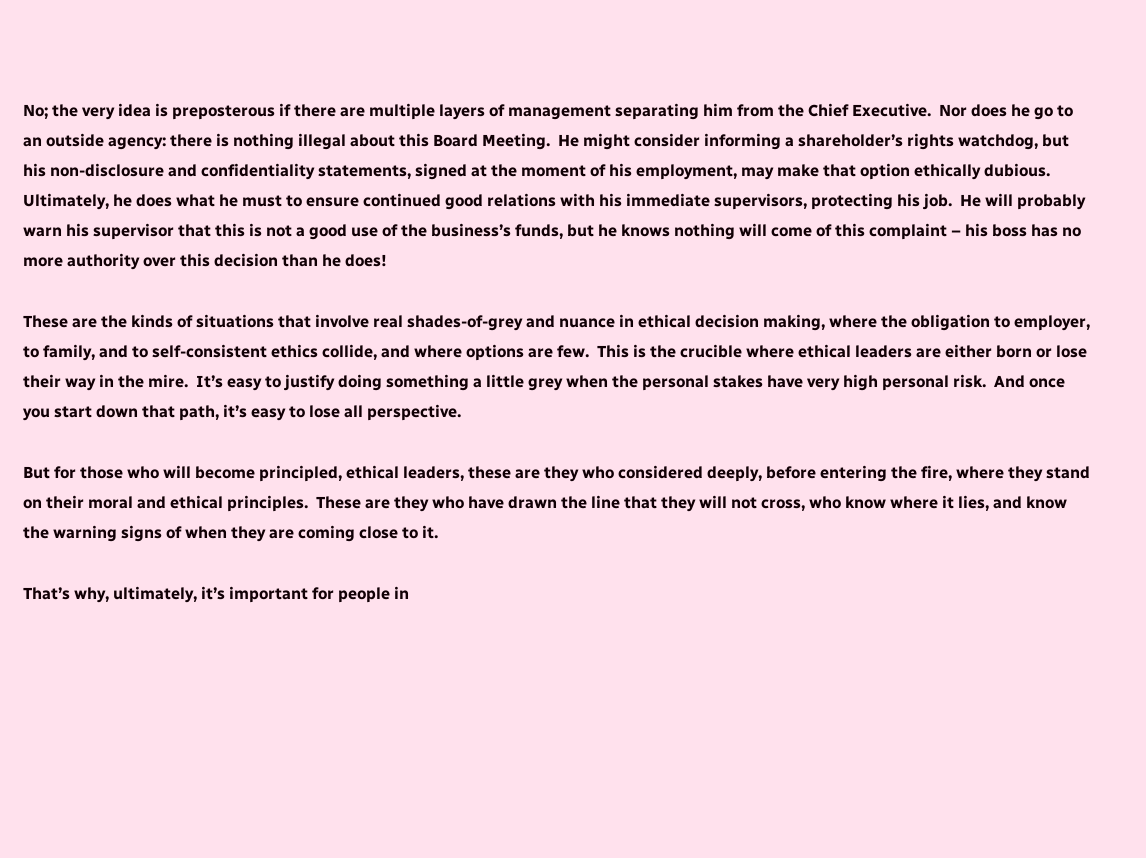No; the very idea is preposterous if there are multiple layers of management separating him from the Chief Executive.  Nor does he go to an outside agency: there is nothing illegal about this Board Meeting.  He might consider informing a shareholder’s rights watchdog, but his non-disclosure and confidentiality statements, signed at the moment of his employment, may make that option ethically dubious.  Ultimately, he does what he must to ensure continued good relations with his immediate supervisors, protecting his job.  He will probably warn his supervisor that this is not a good use of the business’s funds, but he knows nothing will come of this complaint – his boss has no more authority over this decision than he does!

These are the kinds of situations that involve real shades-of-grey and nuance in ethical decision making, where the obligation to employer, to family, and to self-consistent ethics collide, and where options are few.  This is the crucible where ethical leaders are either born or lose their way in the mire.  It’s easy to justify doing something a little grey when the personal stakes have very high personal risk.  And once you start down that path, it’s easy to lose all perspective.

But for those who will become principled, ethical leaders, these are they who considered deeply, before entering the fire, where they stand on their moral and ethical principles.  These are they who have drawn the line that they will not cross, who know where it lies, and know the warning signs of when they are coming close to it.

That’s why, ultimately, it’s important for people in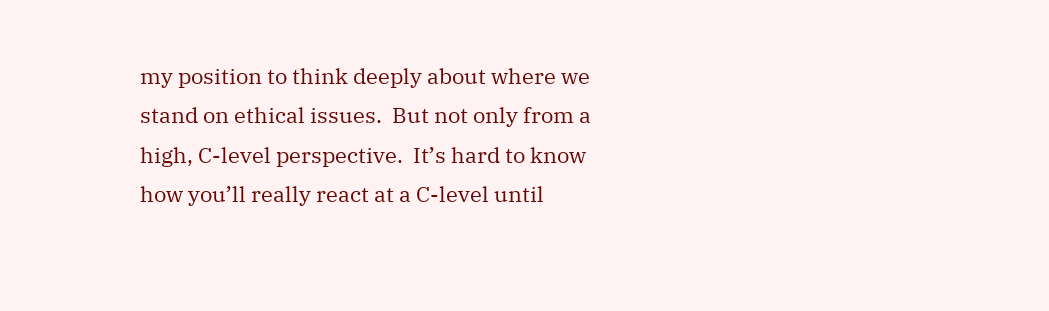my position to think deeply about where we stand on ethical issues.  But not only from a high, C-level perspective.  It’s hard to know how you’ll really react at a C-level until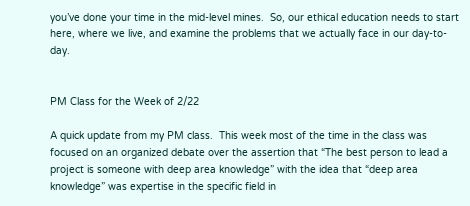you’ve done your time in the mid-level mines.  So, our ethical education needs to start here, where we live, and examine the problems that we actually face in our day-to-day.


PM Class for the Week of 2/22

A quick update from my PM class.  This week most of the time in the class was focused on an organized debate over the assertion that “The best person to lead a project is someone with deep area knowledge” with the idea that “deep area knowledge” was expertise in the specific field in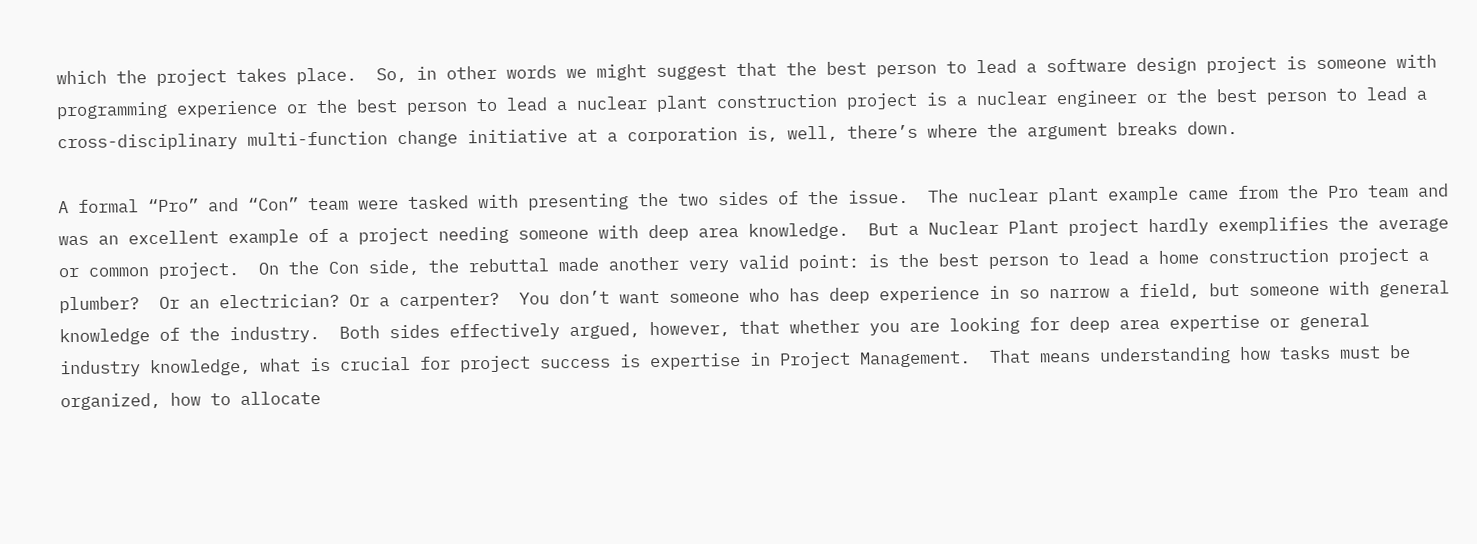which the project takes place.  So, in other words we might suggest that the best person to lead a software design project is someone with programming experience or the best person to lead a nuclear plant construction project is a nuclear engineer or the best person to lead a cross-disciplinary multi-function change initiative at a corporation is, well, there’s where the argument breaks down.

A formal “Pro” and “Con” team were tasked with presenting the two sides of the issue.  The nuclear plant example came from the Pro team and was an excellent example of a project needing someone with deep area knowledge.  But a Nuclear Plant project hardly exemplifies the average or common project.  On the Con side, the rebuttal made another very valid point: is the best person to lead a home construction project a plumber?  Or an electrician? Or a carpenter?  You don’t want someone who has deep experience in so narrow a field, but someone with general knowledge of the industry.  Both sides effectively argued, however, that whether you are looking for deep area expertise or general industry knowledge, what is crucial for project success is expertise in Project Management.  That means understanding how tasks must be organized, how to allocate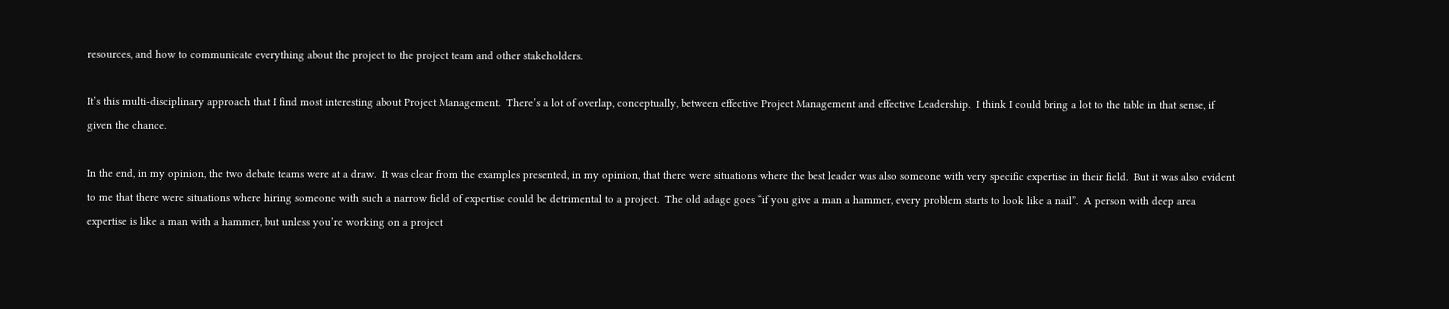resources, and how to communicate everything about the project to the project team and other stakeholders.

It’s this multi-disciplinary approach that I find most interesting about Project Management.  There’s a lot of overlap, conceptually, between effective Project Management and effective Leadership.  I think I could bring a lot to the table in that sense, if given the chance.

In the end, in my opinion, the two debate teams were at a draw.  It was clear from the examples presented, in my opinion, that there were situations where the best leader was also someone with very specific expertise in their field.  But it was also evident to me that there were situations where hiring someone with such a narrow field of expertise could be detrimental to a project.  The old adage goes “if you give a man a hammer, every problem starts to look like a nail”.  A person with deep area expertise is like a man with a hammer, but unless you’re working on a project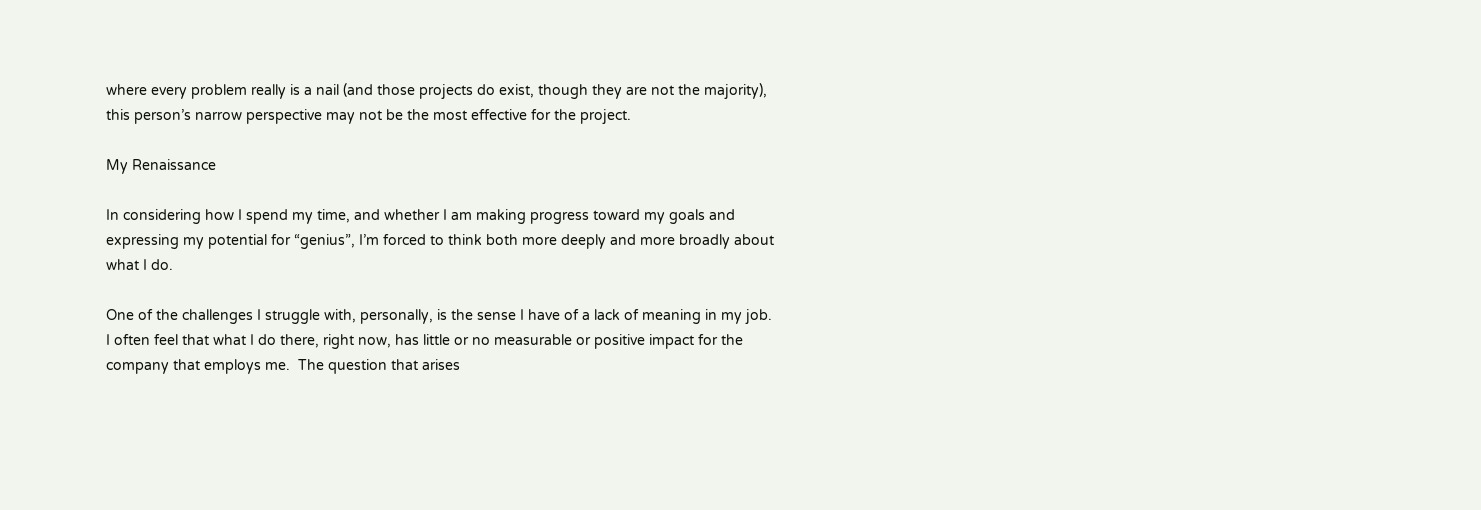where every problem really is a nail (and those projects do exist, though they are not the majority), this person’s narrow perspective may not be the most effective for the project.

My Renaissance

In considering how I spend my time, and whether I am making progress toward my goals and expressing my potential for “genius”, I’m forced to think both more deeply and more broadly about what I do.

One of the challenges I struggle with, personally, is the sense I have of a lack of meaning in my job.  I often feel that what I do there, right now, has little or no measurable or positive impact for the company that employs me.  The question that arises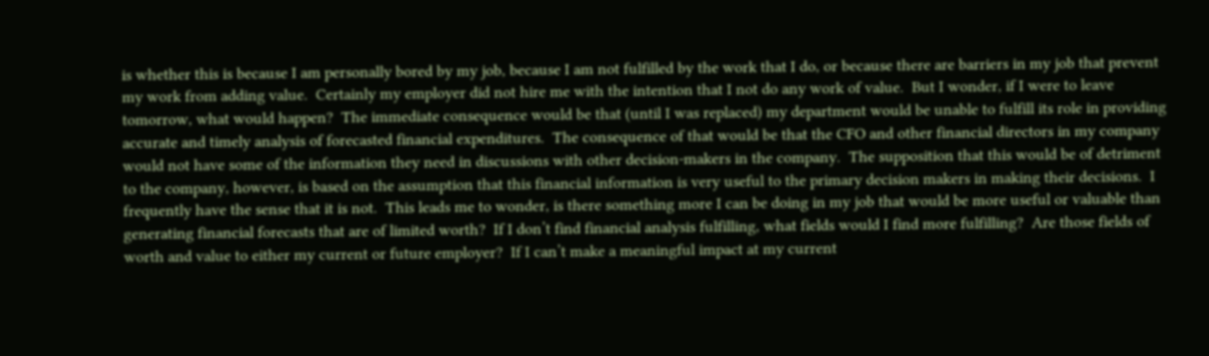is whether this is because I am personally bored by my job, because I am not fulfilled by the work that I do, or because there are barriers in my job that prevent my work from adding value.  Certainly my employer did not hire me with the intention that I not do any work of value.  But I wonder, if I were to leave tomorrow, what would happen?  The immediate consequence would be that (until I was replaced) my department would be unable to fulfill its role in providing accurate and timely analysis of forecasted financial expenditures.  The consequence of that would be that the CFO and other financial directors in my company would not have some of the information they need in discussions with other decision-makers in the company.  The supposition that this would be of detriment to the company, however, is based on the assumption that this financial information is very useful to the primary decision makers in making their decisions.  I frequently have the sense that it is not.  This leads me to wonder, is there something more I can be doing in my job that would be more useful or valuable than generating financial forecasts that are of limited worth?  If I don’t find financial analysis fulfilling, what fields would I find more fulfilling?  Are those fields of worth and value to either my current or future employer?  If I can’t make a meaningful impact at my current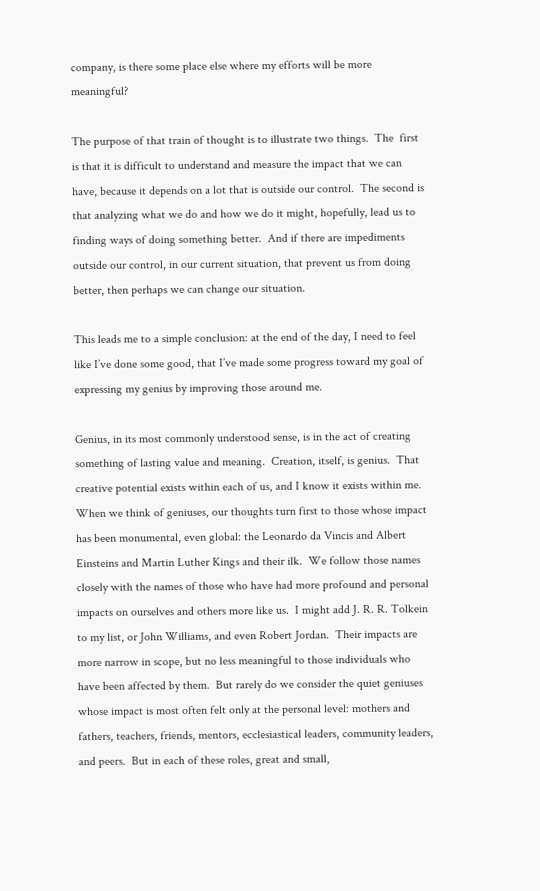company, is there some place else where my efforts will be more meaningful?

The purpose of that train of thought is to illustrate two things.  The  first is that it is difficult to understand and measure the impact that we can have, because it depends on a lot that is outside our control.  The second is that analyzing what we do and how we do it might, hopefully, lead us to finding ways of doing something better.  And if there are impediments outside our control, in our current situation, that prevent us from doing better, then perhaps we can change our situation.

This leads me to a simple conclusion: at the end of the day, I need to feel like I’ve done some good, that I’ve made some progress toward my goal of expressing my genius by improving those around me.

Genius, in its most commonly understood sense, is in the act of creating something of lasting value and meaning.  Creation, itself, is genius.  That creative potential exists within each of us, and I know it exists within me.  When we think of geniuses, our thoughts turn first to those whose impact has been monumental, even global: the Leonardo da Vincis and Albert Einsteins and Martin Luther Kings and their ilk.  We follow those names closely with the names of those who have had more profound and personal impacts on ourselves and others more like us.  I might add J. R. R. Tolkein to my list, or John Williams, and even Robert Jordan.  Their impacts are more narrow in scope, but no less meaningful to those individuals who have been affected by them.  But rarely do we consider the quiet geniuses whose impact is most often felt only at the personal level: mothers and fathers, teachers, friends, mentors, ecclesiastical leaders, community leaders, and peers.  But in each of these roles, great and small,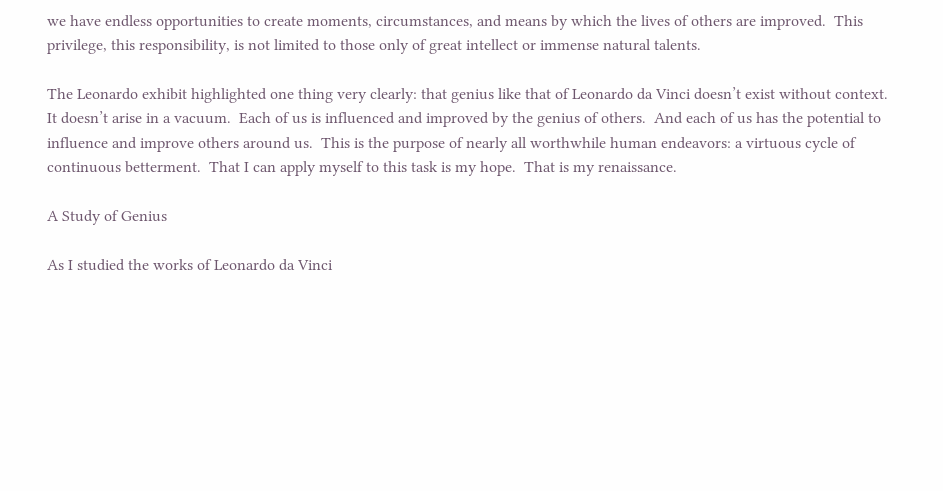we have endless opportunities to create moments, circumstances, and means by which the lives of others are improved.  This privilege, this responsibility, is not limited to those only of great intellect or immense natural talents.

The Leonardo exhibit highlighted one thing very clearly: that genius like that of Leonardo da Vinci doesn’t exist without context.  It doesn’t arise in a vacuum.  Each of us is influenced and improved by the genius of others.  And each of us has the potential to influence and improve others around us.  This is the purpose of nearly all worthwhile human endeavors: a virtuous cycle of continuous betterment.  That I can apply myself to this task is my hope.  That is my renaissance.

A Study of Genius

As I studied the works of Leonardo da Vinci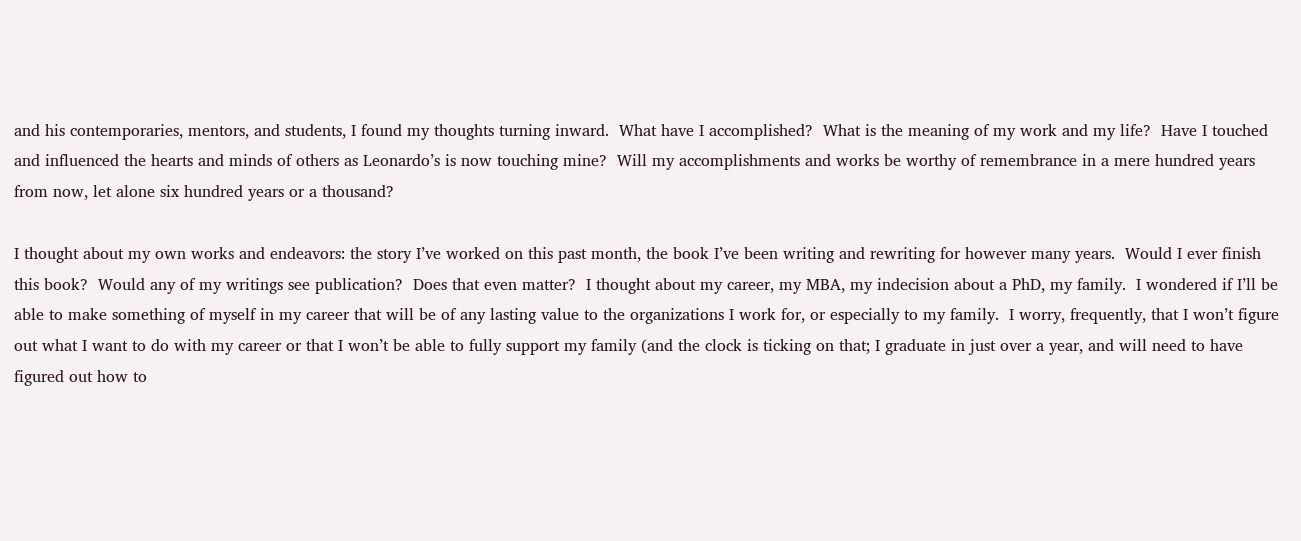and his contemporaries, mentors, and students, I found my thoughts turning inward.  What have I accomplished?  What is the meaning of my work and my life?  Have I touched and influenced the hearts and minds of others as Leonardo’s is now touching mine?  Will my accomplishments and works be worthy of remembrance in a mere hundred years from now, let alone six hundred years or a thousand?

I thought about my own works and endeavors: the story I’ve worked on this past month, the book I’ve been writing and rewriting for however many years.  Would I ever finish this book?  Would any of my writings see publication?  Does that even matter?  I thought about my career, my MBA, my indecision about a PhD, my family.  I wondered if I’ll be able to make something of myself in my career that will be of any lasting value to the organizations I work for, or especially to my family.  I worry, frequently, that I won’t figure out what I want to do with my career or that I won’t be able to fully support my family (and the clock is ticking on that; I graduate in just over a year, and will need to have figured out how to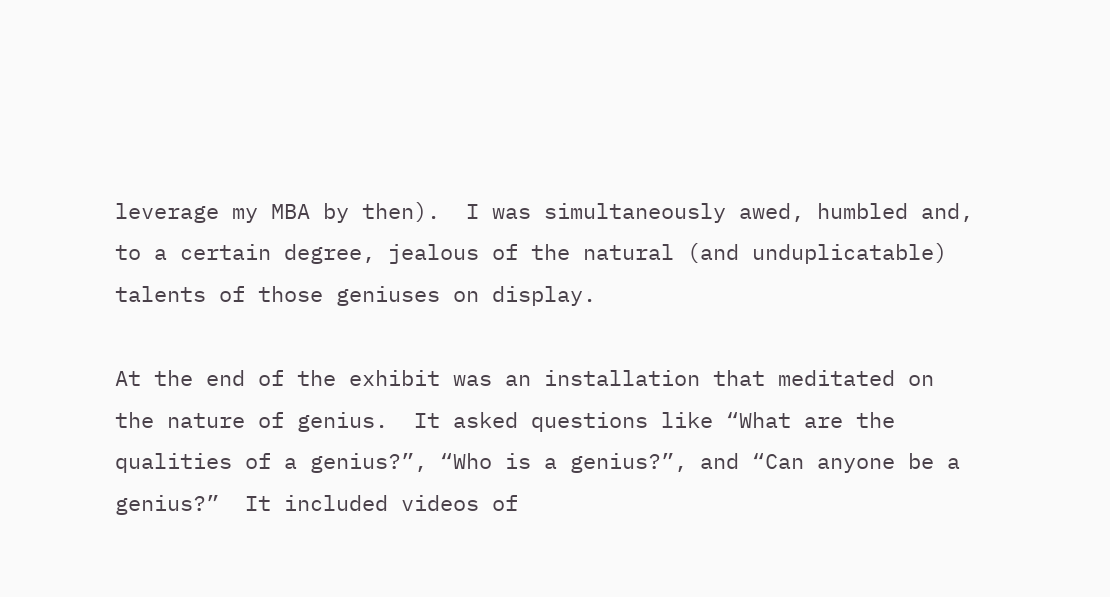leverage my MBA by then).  I was simultaneously awed, humbled and, to a certain degree, jealous of the natural (and unduplicatable) talents of those geniuses on display.

At the end of the exhibit was an installation that meditated on the nature of genius.  It asked questions like “What are the qualities of a genius?”, “Who is a genius?”, and “Can anyone be a genius?”  It included videos of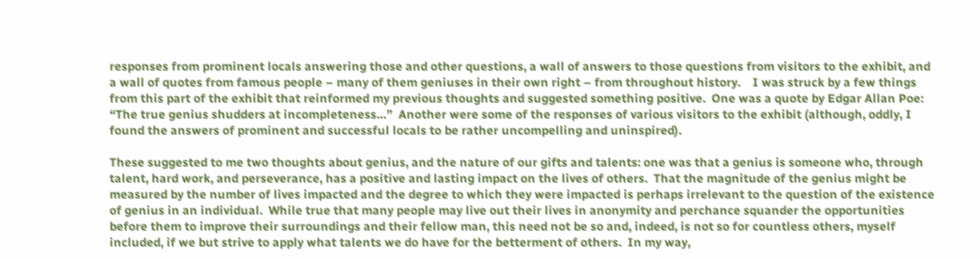responses from prominent locals answering those and other questions, a wall of answers to those questions from visitors to the exhibit, and a wall of quotes from famous people – many of them geniuses in their own right – from throughout history.    I was struck by a few things from this part of the exhibit that reinformed my previous thoughts and suggested something positive.  One was a quote by Edgar Allan Poe: “The true genius shudders at incompleteness…”  Another were some of the responses of various visitors to the exhibit (although, oddly, I found the answers of prominent and successful locals to be rather uncompelling and uninspired).

These suggested to me two thoughts about genius, and the nature of our gifts and talents: one was that a genius is someone who, through talent, hard work, and perseverance, has a positive and lasting impact on the lives of others.  That the magnitude of the genius might be measured by the number of lives impacted and the degree to which they were impacted is perhaps irrelevant to the question of the existence of genius in an individual.  While true that many people may live out their lives in anonymity and perchance squander the opportunities before them to improve their surroundings and their fellow man, this need not be so and, indeed, is not so for countless others, myself included, if we but strive to apply what talents we do have for the betterment of others.  In my way,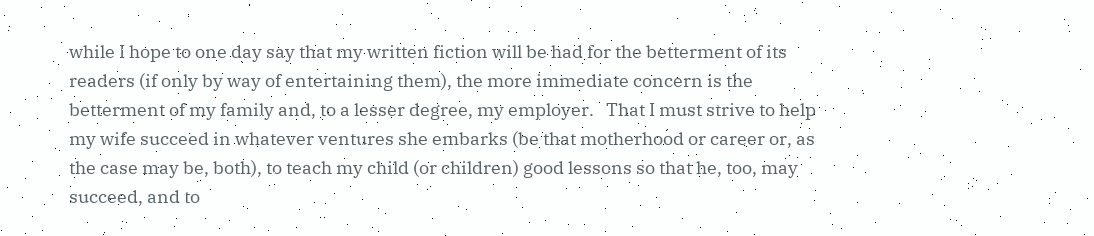while I hope to one day say that my written fiction will be had for the betterment of its readers (if only by way of entertaining them), the more immediate concern is the betterment of my family and, to a lesser degree, my employer.   That I must strive to help my wife succeed in whatever ventures she embarks (be that motherhood or career or, as the case may be, both), to teach my child (or children) good lessons so that he, too, may succeed, and to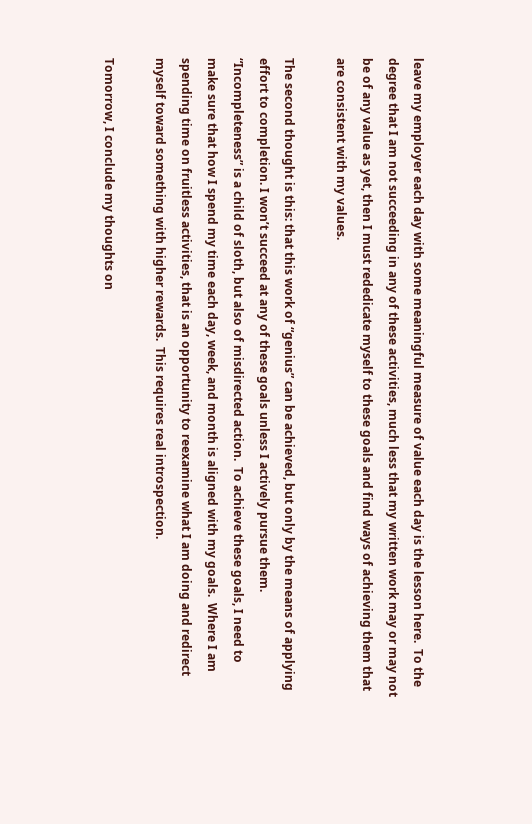leave my employer each day with some meaningful measure of value each day is the lesson here.  To the degree that I am not succeeding in any of these activities, much less that my written work may or may not be of any value as yet, then I must rededicate myself to these goals and find ways of achieving them that are consistent with my values.

The second thought is this: that this work of “genius” can be achieved, but only by the means of applying effort to completion. I won’t succeed at any of these goals unless I actively pursue them.  “Incompleteness” is a child of sloth, but also of misdirected action.  To achieve these goals, I need to make sure that how I spend my time each day, week, and month is aligned with my goals.  Where I am spending time on fruitless activities, that is an opportunity to reexamine what I am doing and redirect myself toward something with higher rewards.  This requires real introspection.

Tomorrow, I conclude my thoughts on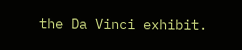the Da Vinci exhibit.